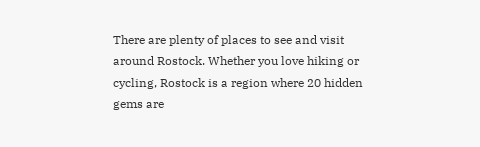There are plenty of places to see and visit around Rostock. Whether you love hiking or cycling, Rostock is a region where 20 hidden gems are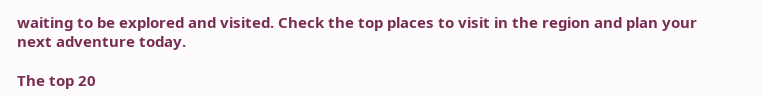waiting to be explored and visited. Check the top places to visit in the region and plan your next adventure today.

The top 20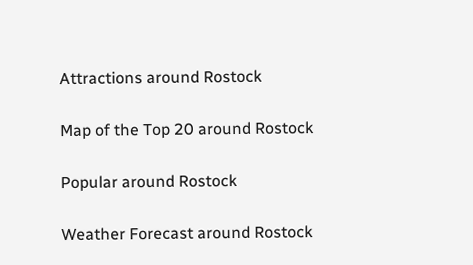Attractions around Rostock

Map of the Top 20 around Rostock

Popular around Rostock

Weather Forecast around Rostock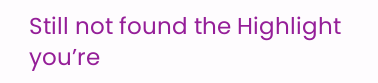Still not found the Highlight you’re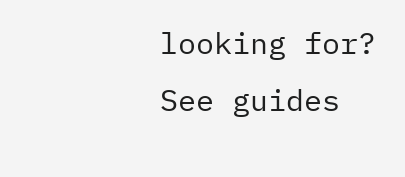looking for? See guides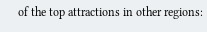of the top attractions in other regions: